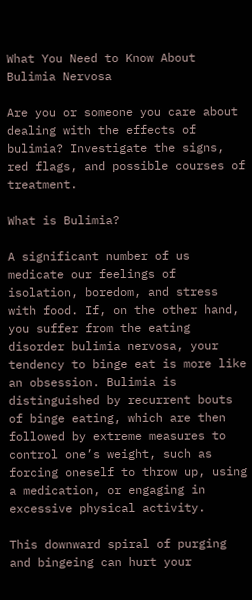What You Need to Know About Bulimia Nervosa

Are you or someone you care about dealing with the effects of bulimia? Investigate the signs, red flags, and possible courses of treatment.

What is Bulimia?

A significant number of us medicate our feelings of isolation, boredom, and stress with food. If, on the other hand, you suffer from the eating disorder bulimia nervosa, your tendency to binge eat is more like an obsession. Bulimia is distinguished by recurrent bouts of binge eating, which are then followed by extreme measures to control one’s weight, such as forcing oneself to throw up, using a medication, or engaging in excessive physical activity.

This downward spiral of purging and bingeing can hurt your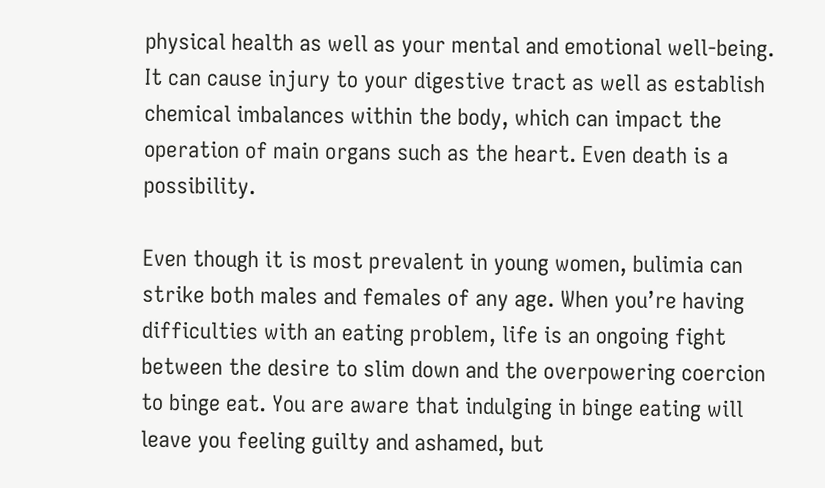physical health as well as your mental and emotional well-being. It can cause injury to your digestive tract as well as establish chemical imbalances within the body, which can impact the operation of main organs such as the heart. Even death is a possibility.

Even though it is most prevalent in young women, bulimia can strike both males and females of any age. When you’re having difficulties with an eating problem, life is an ongoing fight between the desire to slim down and the overpowering coercion to binge eat. You are aware that indulging in binge eating will leave you feeling guilty and ashamed, but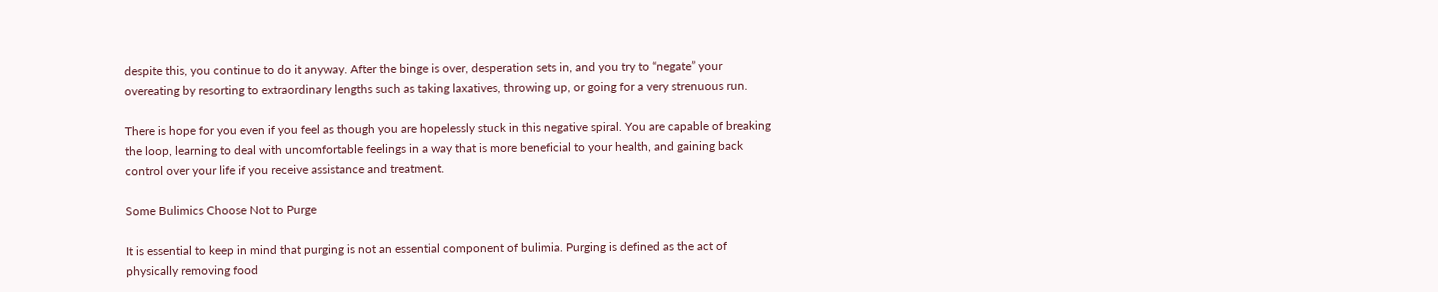despite this, you continue to do it anyway. After the binge is over, desperation sets in, and you try to “negate” your overeating by resorting to extraordinary lengths such as taking laxatives, throwing up, or going for a very strenuous run.

There is hope for you even if you feel as though you are hopelessly stuck in this negative spiral. You are capable of breaking the loop, learning to deal with uncomfortable feelings in a way that is more beneficial to your health, and gaining back control over your life if you receive assistance and treatment.

Some Bulimics Choose Not to Purge

It is essential to keep in mind that purging is not an essential component of bulimia. Purging is defined as the act of physically removing food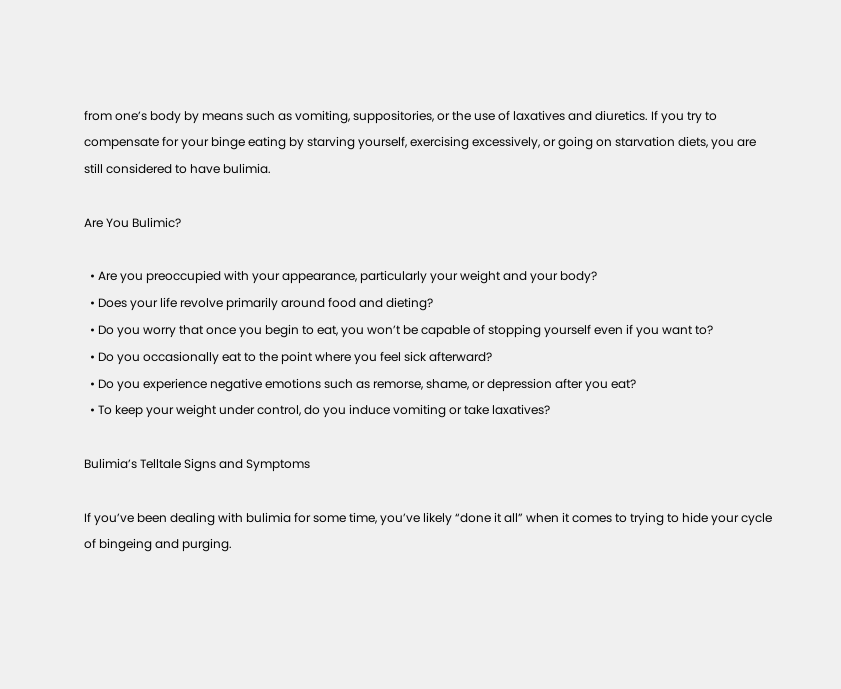from one’s body by means such as vomiting, suppositories, or the use of laxatives and diuretics. If you try to compensate for your binge eating by starving yourself, exercising excessively, or going on starvation diets, you are still considered to have bulimia.

Are You Bulimic?

  • Are you preoccupied with your appearance, particularly your weight and your body?
  • Does your life revolve primarily around food and dieting?
  • Do you worry that once you begin to eat, you won’t be capable of stopping yourself even if you want to?
  • Do you occasionally eat to the point where you feel sick afterward?
  • Do you experience negative emotions such as remorse, shame, or depression after you eat?
  • To keep your weight under control, do you induce vomiting or take laxatives?

Bulimia’s Telltale Signs and Symptoms

If you’ve been dealing with bulimia for some time, you’ve likely “done it all” when it comes to trying to hide your cycle of bingeing and purging.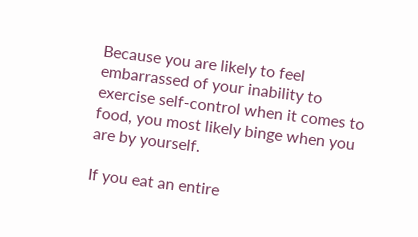Because you are likely to feel embarrassed of your inability to exercise self-control when it comes to food, you most likely binge when you are by yourself.

If you eat an entire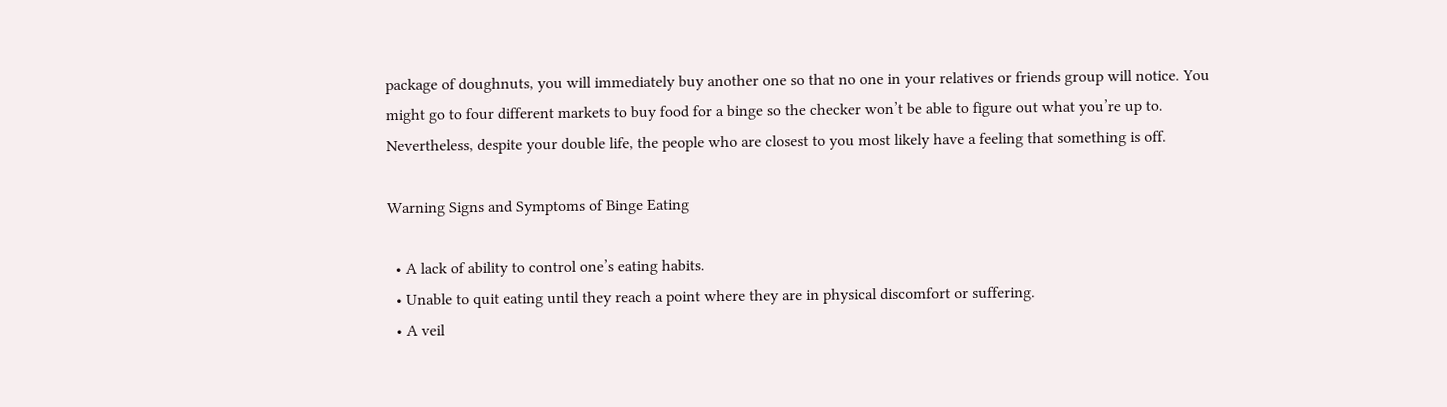package of doughnuts, you will immediately buy another one so that no one in your relatives or friends group will notice. You might go to four different markets to buy food for a binge so the checker won’t be able to figure out what you’re up to. Nevertheless, despite your double life, the people who are closest to you most likely have a feeling that something is off.

Warning Signs and Symptoms of Binge Eating

  • A lack of ability to control one’s eating habits.
  • Unable to quit eating until they reach a point where they are in physical discomfort or suffering.
  • A veil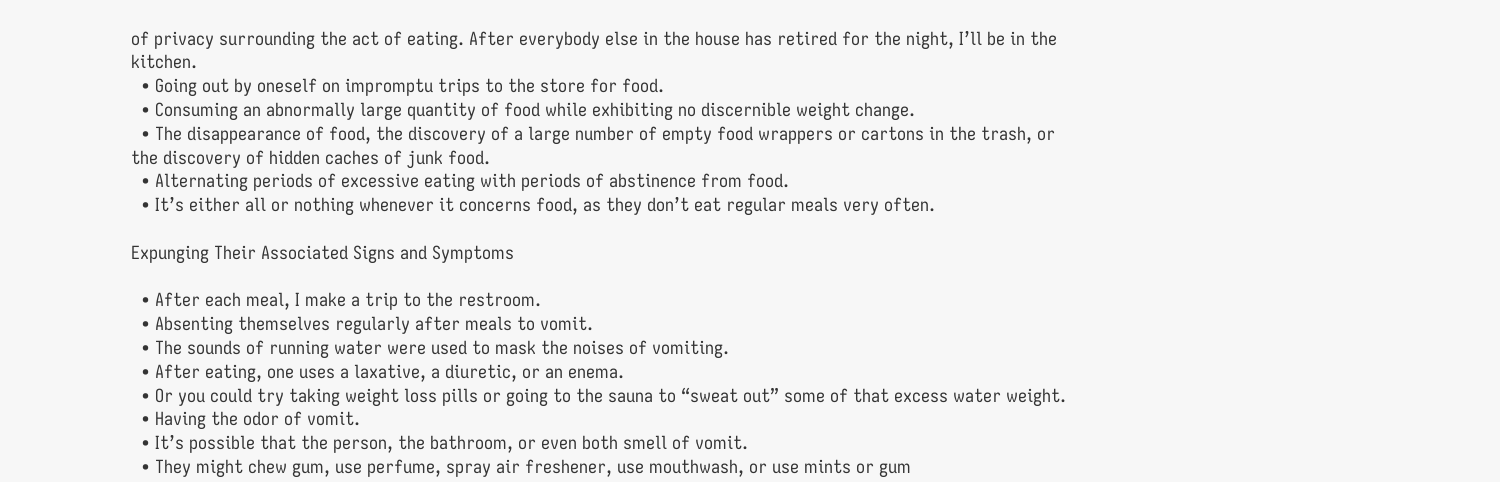of privacy surrounding the act of eating. After everybody else in the house has retired for the night, I’ll be in the kitchen.
  • Going out by oneself on impromptu trips to the store for food.
  • Consuming an abnormally large quantity of food while exhibiting no discernible weight change.
  • The disappearance of food, the discovery of a large number of empty food wrappers or cartons in the trash, or the discovery of hidden caches of junk food.
  • Alternating periods of excessive eating with periods of abstinence from food.
  • It’s either all or nothing whenever it concerns food, as they don’t eat regular meals very often.

Expunging Their Associated Signs and Symptoms

  • After each meal, I make a trip to the restroom.
  • Absenting themselves regularly after meals to vomit.
  • The sounds of running water were used to mask the noises of vomiting.
  • After eating, one uses a laxative, a diuretic, or an enema.
  • Or you could try taking weight loss pills or going to the sauna to “sweat out” some of that excess water weight.
  • Having the odor of vomit.
  • It’s possible that the person, the bathroom, or even both smell of vomit.
  • They might chew gum, use perfume, spray air freshener, use mouthwash, or use mints or gum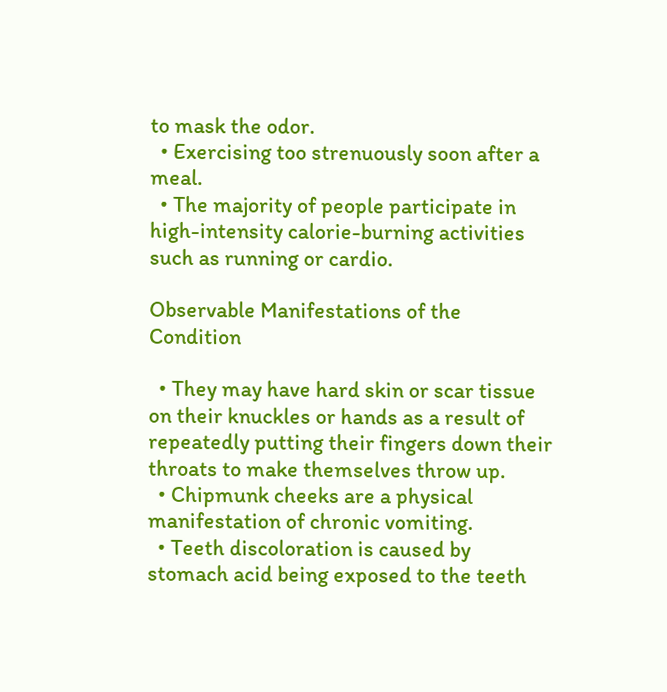to mask the odor.
  • Exercising too strenuously soon after a meal.
  • The majority of people participate in high-intensity calorie-burning activities such as running or cardio.

Observable Manifestations of the Condition

  • They may have hard skin or scar tissue on their knuckles or hands as a result of repeatedly putting their fingers down their throats to make themselves throw up.
  • Chipmunk cheeks are a physical manifestation of chronic vomiting.
  • Teeth discoloration is caused by stomach acid being exposed to the teeth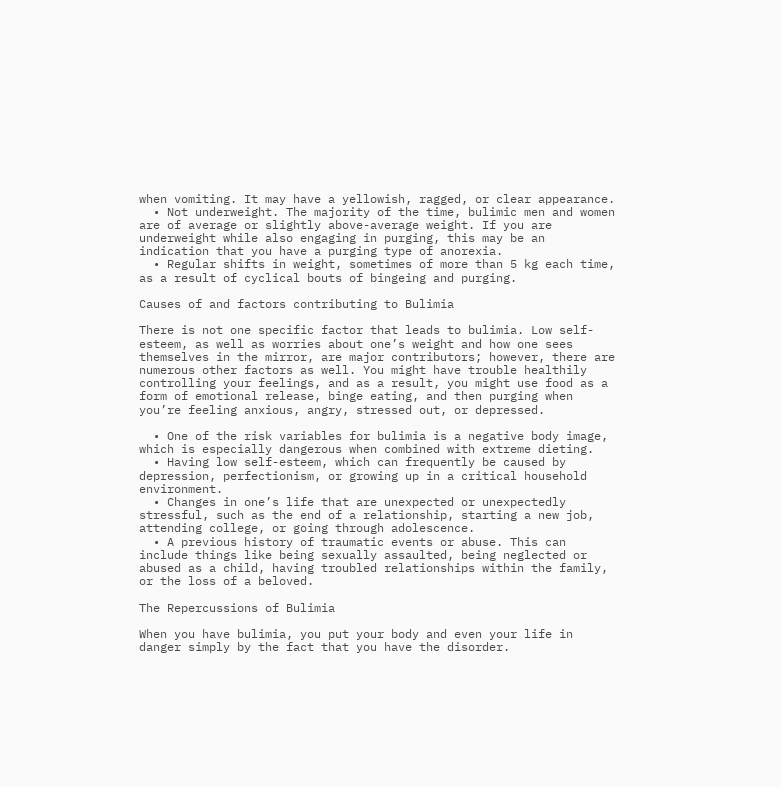when vomiting. It may have a yellowish, ragged, or clear appearance.
  • Not underweight. The majority of the time, bulimic men and women are of average or slightly above-average weight. If you are underweight while also engaging in purging, this may be an indication that you have a purging type of anorexia.
  • Regular shifts in weight, sometimes of more than 5 kg each time, as a result of cyclical bouts of bingeing and purging.

Causes of and factors contributing to Bulimia

There is not one specific factor that leads to bulimia. Low self-esteem, as well as worries about one’s weight and how one sees themselves in the mirror, are major contributors; however, there are numerous other factors as well. You might have trouble healthily controlling your feelings, and as a result, you might use food as a form of emotional release, binge eating, and then purging when you’re feeling anxious, angry, stressed out, or depressed.

  • One of the risk variables for bulimia is a negative body image, which is especially dangerous when combined with extreme dieting.
  • Having low self-esteem, which can frequently be caused by depression, perfectionism, or growing up in a critical household environment.
  • Changes in one’s life that are unexpected or unexpectedly stressful, such as the end of a relationship, starting a new job, attending college, or going through adolescence.
  • A previous history of traumatic events or abuse. This can include things like being sexually assaulted, being neglected or abused as a child, having troubled relationships within the family, or the loss of a beloved.

The Repercussions of Bulimia

When you have bulimia, you put your body and even your life in danger simply by the fact that you have the disorder.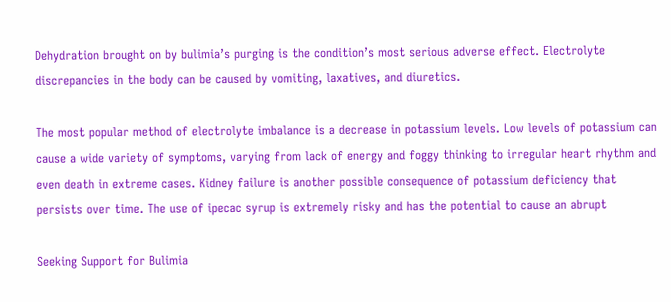Dehydration brought on by bulimia’s purging is the condition’s most serious adverse effect. Electrolyte discrepancies in the body can be caused by vomiting, laxatives, and diuretics.

The most popular method of electrolyte imbalance is a decrease in potassium levels. Low levels of potassium can cause a wide variety of symptoms, varying from lack of energy and foggy thinking to irregular heart rhythm and even death in extreme cases. Kidney failure is another possible consequence of potassium deficiency that persists over time. The use of ipecac syrup is extremely risky and has the potential to cause an abrupt

Seeking Support for Bulimia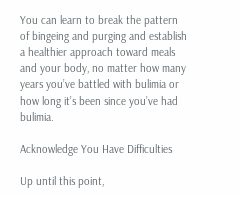You can learn to break the pattern of bingeing and purging and establish a healthier approach toward meals and your body, no matter how many years you’ve battled with bulimia or how long it’s been since you’ve had bulimia.

Acknowledge You Have Difficulties

Up until this point,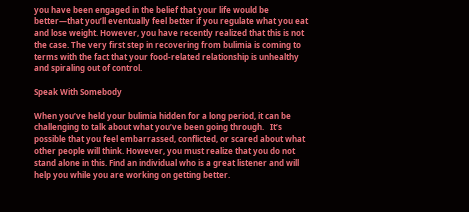you have been engaged in the belief that your life would be better—that you’ll eventually feel better if you regulate what you eat and lose weight. However, you have recently realized that this is not the case. The very first step in recovering from bulimia is coming to terms with the fact that your food-related relationship is unhealthy and spiraling out of control.

Speak With Somebody

When you’ve held your bulimia hidden for a long period, it can be challenging to talk about what you’ve been going through.   It’s possible that you feel embarrassed, conflicted, or scared about what other people will think. However, you must realize that you do not stand alone in this. Find an individual who is a great listener and will help you while you are working on getting better.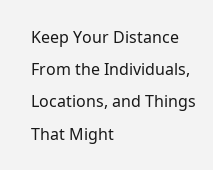Keep Your Distance From the Individuals, Locations, and Things That Might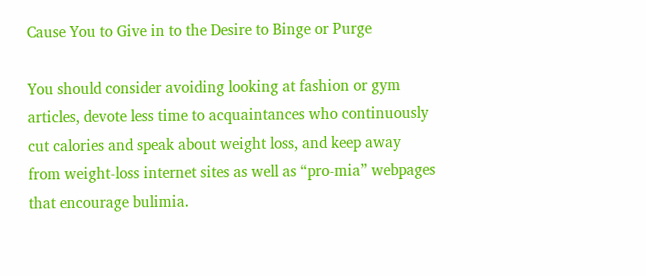Cause You to Give in to the Desire to Binge or Purge

You should consider avoiding looking at fashion or gym articles, devote less time to acquaintances who continuously cut calories and speak about weight loss, and keep away from weight-loss internet sites as well as “pro-mia” webpages that encourage bulimia.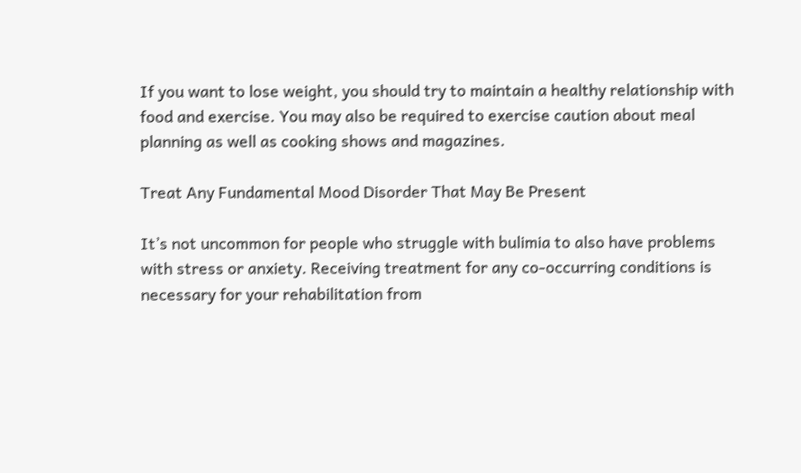If you want to lose weight, you should try to maintain a healthy relationship with food and exercise. You may also be required to exercise caution about meal planning as well as cooking shows and magazines.

Treat Any Fundamental Mood Disorder That May Be Present

It’s not uncommon for people who struggle with bulimia to also have problems with stress or anxiety. Receiving treatment for any co-occurring conditions is necessary for your rehabilitation from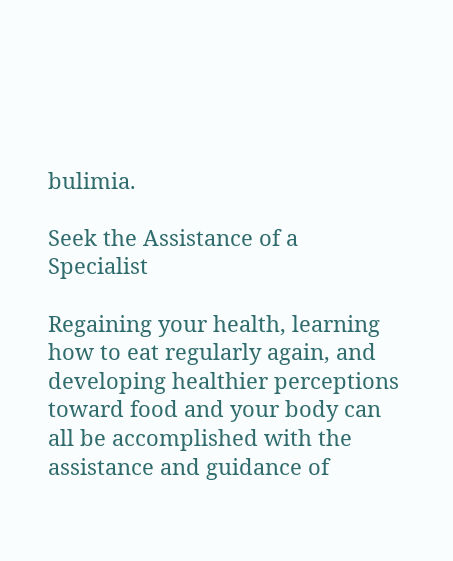bulimia.

Seek the Assistance of a Specialist

Regaining your health, learning how to eat regularly again, and developing healthier perceptions toward food and your body can all be accomplished with the assistance and guidance of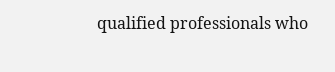qualified professionals who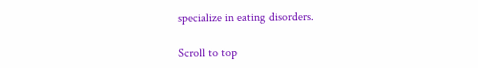specialize in eating disorders.

Scroll to top